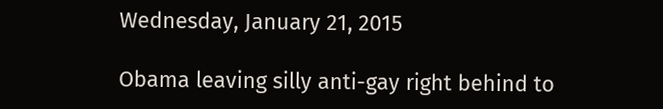Wednesday, January 21, 2015

Obama leaving silly anti-gay right behind to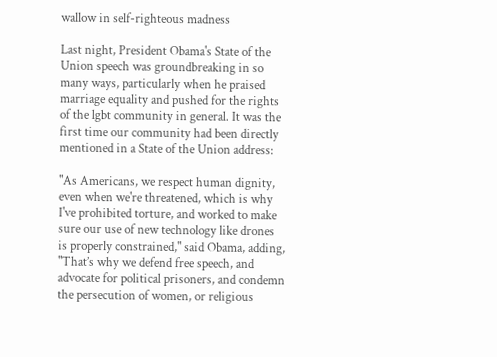wallow in self-righteous madness

Last night, President Obama's State of the Union speech was groundbreaking in so many ways, particularly when he praised marriage equality and pushed for the rights of the lgbt community in general. It was the first time our community had been directly mentioned in a State of the Union address:

"As Americans, we respect human dignity, even when we're threatened, which is why I've prohibited torture, and worked to make sure our use of new technology like drones is properly constrained," said Obama, adding, "That’s why we defend free speech, and advocate for political prisoners, and condemn the persecution of women, or religious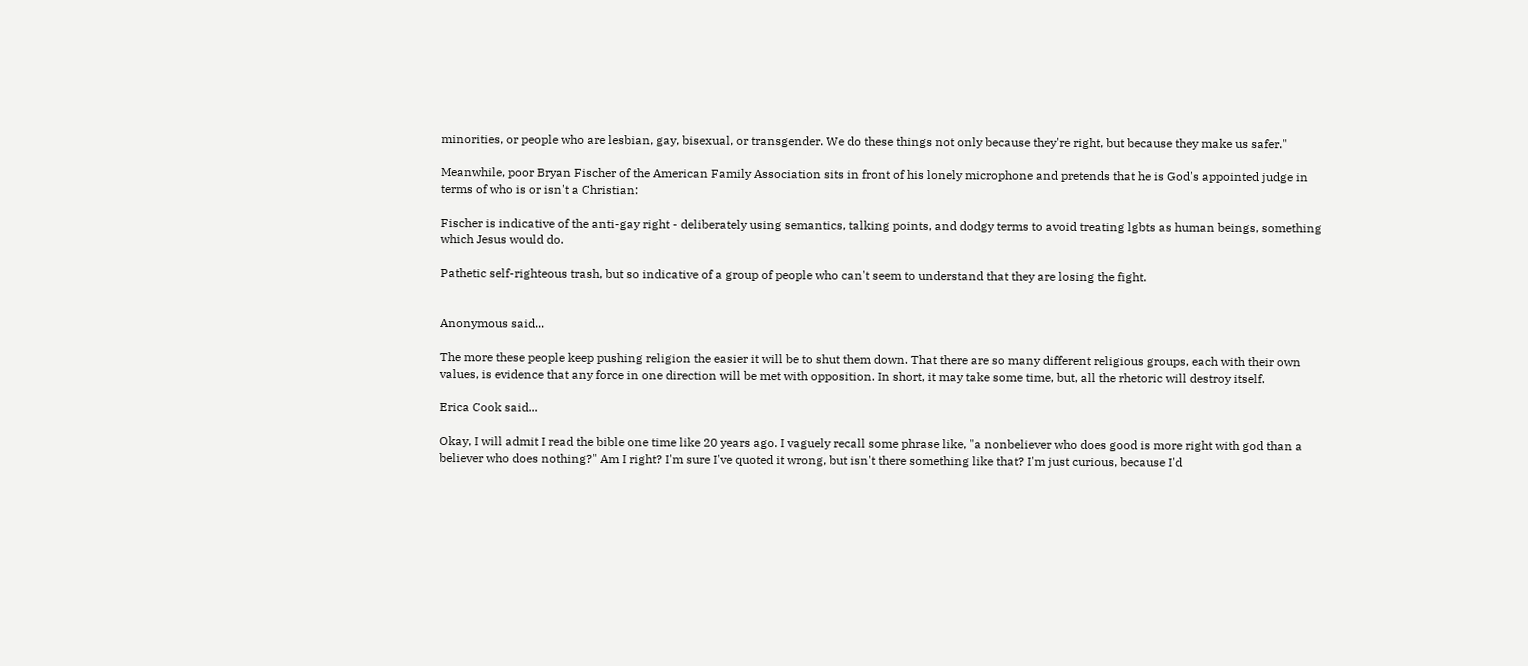minorities, or people who are lesbian, gay, bisexual, or transgender. We do these things not only because they're right, but because they make us safer."

Meanwhile, poor Bryan Fischer of the American Family Association sits in front of his lonely microphone and pretends that he is God's appointed judge in terms of who is or isn't a Christian:

Fischer is indicative of the anti-gay right - deliberately using semantics, talking points, and dodgy terms to avoid treating lgbts as human beings, something which Jesus would do.

Pathetic self-righteous trash, but so indicative of a group of people who can't seem to understand that they are losing the fight.


Anonymous said...

The more these people keep pushing religion the easier it will be to shut them down. That there are so many different religious groups, each with their own values, is evidence that any force in one direction will be met with opposition. In short, it may take some time, but, all the rhetoric will destroy itself.

Erica Cook said...

Okay, I will admit I read the bible one time like 20 years ago. I vaguely recall some phrase like, "a nonbeliever who does good is more right with god than a believer who does nothing?" Am I right? I'm sure I've quoted it wrong, but isn't there something like that? I'm just curious, because I'd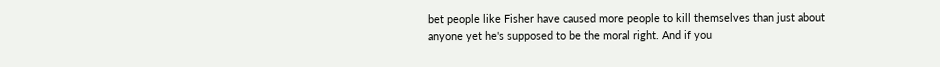bet people like Fisher have caused more people to kill themselves than just about anyone yet he's supposed to be the moral right. And if you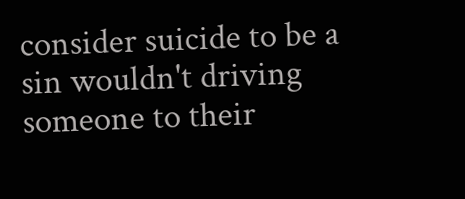consider suicide to be a sin wouldn't driving someone to their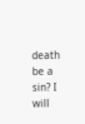death be a sin? I will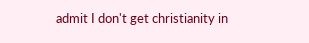admit I don't get christianity in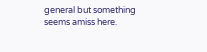general but something seems amiss here.